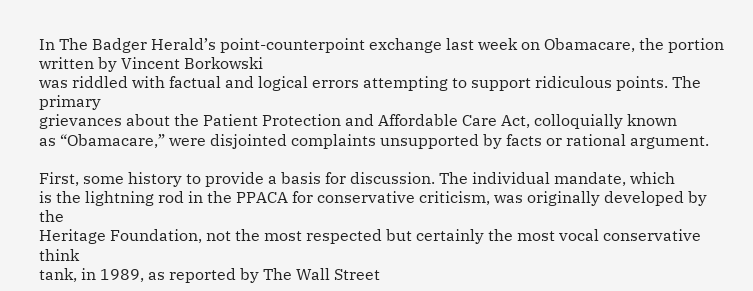In The Badger Herald’s point-counterpoint exchange last week on Obamacare, the portion written by Vincent Borkowski
was riddled with factual and logical errors attempting to support ridiculous points. The primary
grievances about the Patient Protection and Affordable Care Act, colloquially known
as “Obamacare,” were disjointed complaints unsupported by facts or rational argument.

First, some history to provide a basis for discussion. The individual mandate, which
is the lightning rod in the PPACA for conservative criticism, was originally developed by the
Heritage Foundation, not the most respected but certainly the most vocal conservative think
tank, in 1989, as reported by The Wall Street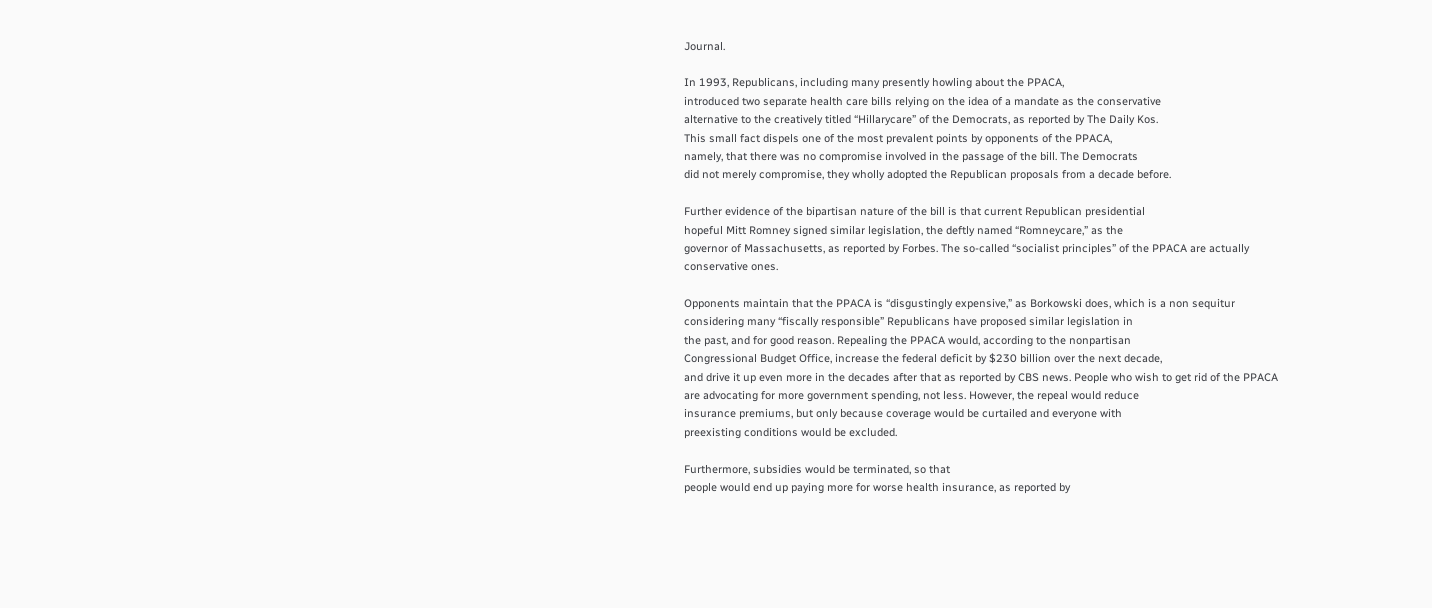Journal.

In 1993, Republicans, including many presently howling about the PPACA,
introduced two separate health care bills relying on the idea of a mandate as the conservative
alternative to the creatively titled “Hillarycare” of the Democrats, as reported by The Daily Kos.
This small fact dispels one of the most prevalent points by opponents of the PPACA,
namely, that there was no compromise involved in the passage of the bill. The Democrats
did not merely compromise, they wholly adopted the Republican proposals from a decade before.

Further evidence of the bipartisan nature of the bill is that current Republican presidential
hopeful Mitt Romney signed similar legislation, the deftly named “Romneycare,” as the
governor of Massachusetts, as reported by Forbes. The so-called “socialist principles” of the PPACA are actually
conservative ones.

Opponents maintain that the PPACA is “disgustingly expensive,” as Borkowski does, which is a non sequitur
considering many “fiscally responsible” Republicans have proposed similar legislation in
the past, and for good reason. Repealing the PPACA would, according to the nonpartisan
Congressional Budget Office, increase the federal deficit by $230 billion over the next decade,
and drive it up even more in the decades after that as reported by CBS news. People who wish to get rid of the PPACA
are advocating for more government spending, not less. However, the repeal would reduce
insurance premiums, but only because coverage would be curtailed and everyone with
preexisting conditions would be excluded.

Furthermore, subsidies would be terminated, so that
people would end up paying more for worse health insurance, as reported by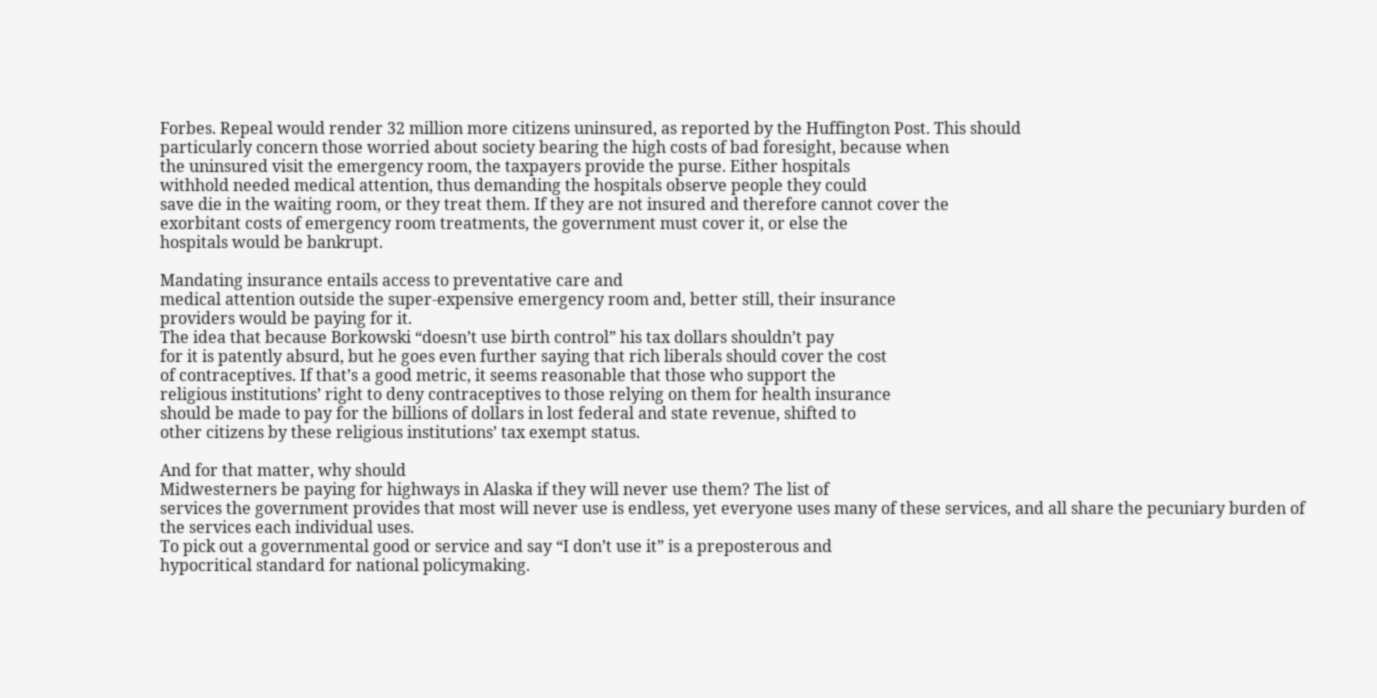Forbes. Repeal would render 32 million more citizens uninsured, as reported by the Huffington Post. This should
particularly concern those worried about society bearing the high costs of bad foresight, because when
the uninsured visit the emergency room, the taxpayers provide the purse. Either hospitals
withhold needed medical attention, thus demanding the hospitals observe people they could
save die in the waiting room, or they treat them. If they are not insured and therefore cannot cover the
exorbitant costs of emergency room treatments, the government must cover it, or else the
hospitals would be bankrupt.

Mandating insurance entails access to preventative care and
medical attention outside the super-expensive emergency room and, better still, their insurance
providers would be paying for it.
The idea that because Borkowski “doesn’t use birth control” his tax dollars shouldn’t pay
for it is patently absurd, but he goes even further saying that rich liberals should cover the cost
of contraceptives. If that’s a good metric, it seems reasonable that those who support the
religious institutions’ right to deny contraceptives to those relying on them for health insurance
should be made to pay for the billions of dollars in lost federal and state revenue, shifted to
other citizens by these religious institutions’ tax exempt status.

And for that matter, why should
Midwesterners be paying for highways in Alaska if they will never use them? The list of
services the government provides that most will never use is endless, yet everyone uses many of these services, and all share the pecuniary burden of the services each individual uses.
To pick out a governmental good or service and say “I don’t use it” is a preposterous and
hypocritical standard for national policymaking.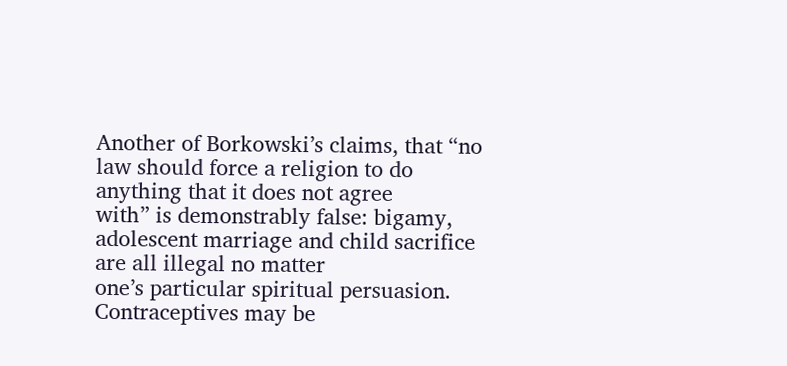Another of Borkowski’s claims, that “no law should force a religion to do anything that it does not agree
with” is demonstrably false: bigamy, adolescent marriage and child sacrifice are all illegal no matter
one’s particular spiritual persuasion. Contraceptives may be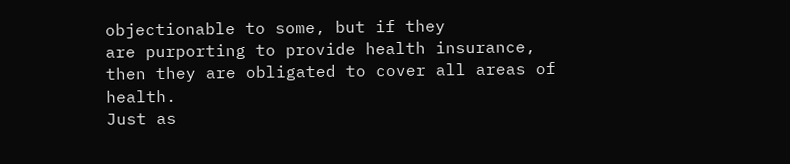objectionable to some, but if they
are purporting to provide health insurance, then they are obligated to cover all areas of health.
Just as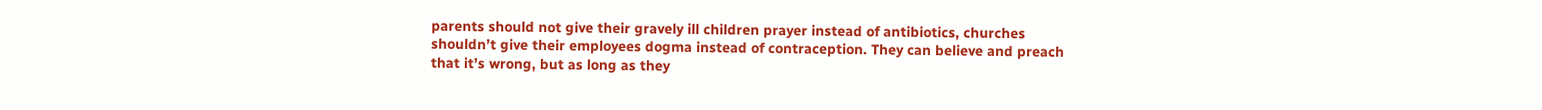parents should not give their gravely ill children prayer instead of antibiotics, churches
shouldn’t give their employees dogma instead of contraception. They can believe and preach
that it’s wrong, but as long as they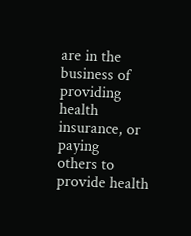are in the business of providing health insurance, or paying
others to provide health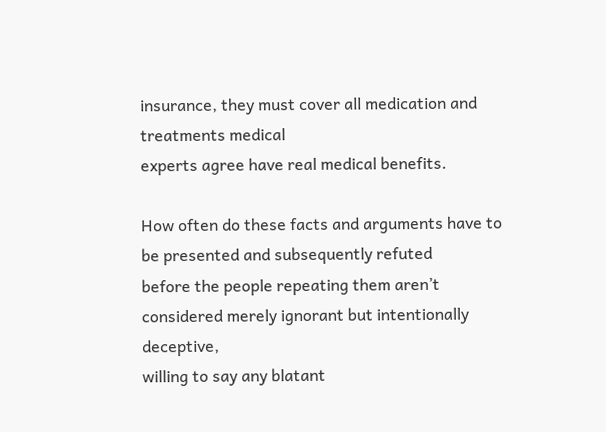insurance, they must cover all medication and treatments medical
experts agree have real medical benefits.

How often do these facts and arguments have to be presented and subsequently refuted
before the people repeating them aren’t considered merely ignorant but intentionally deceptive,
willing to say any blatant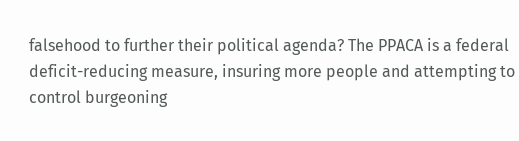falsehood to further their political agenda? The PPACA is a federal
deficit-reducing measure, insuring more people and attempting to control burgeoning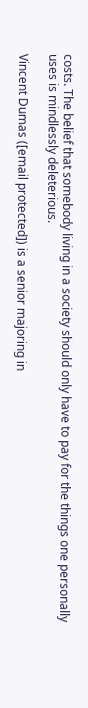costs. The belief that somebody living in a society should only have to pay for the things one personally
uses is mindlessly deleterious.

Vincent Dumas ([email protected]) is a senior majoring in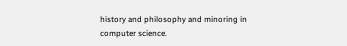history and philosophy and minoring in computer science.